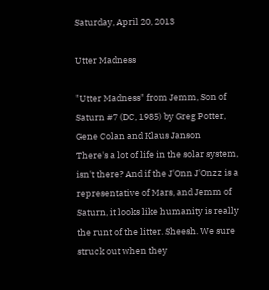Saturday, April 20, 2013

Utter Madness

"Utter Madness" from Jemm, Son of Saturn #7 (DC, 1985) by Greg Potter, Gene Colan and Klaus Janson
There's a lot of life in the solar system, isn't there? And if the J'Onn J'Onzz is a representative of Mars, and Jemm of Saturn, it looks like humanity is really the runt of the litter. Sheesh. We sure struck out when they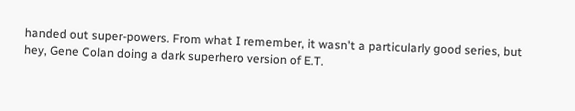handed out super-powers. From what I remember, it wasn't a particularly good series, but hey, Gene Colan doing a dark superhero version of E.T.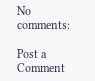No comments:

Post a Comment